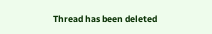Thread has been deleted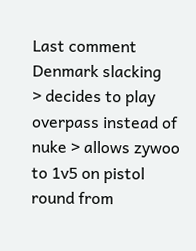Last comment
Denmark slacking
> decides to play overpass instead of nuke > allows zywoo to 1v5 on pistol round from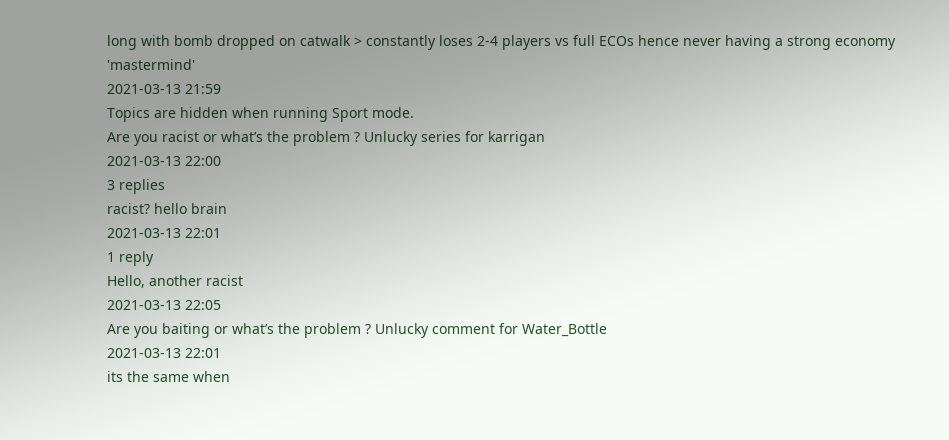long with bomb dropped on catwalk > constantly loses 2-4 players vs full ECOs hence never having a strong economy 'mastermind'
2021-03-13 21:59
Topics are hidden when running Sport mode.
Are you racist or what’s the problem ? Unlucky series for karrigan
2021-03-13 22:00
3 replies
racist? hello brain
2021-03-13 22:01
1 reply
Hello, another racist
2021-03-13 22:05
Are you baiting or what’s the problem ? Unlucky comment for Water_Bottle
2021-03-13 22:01
its the same when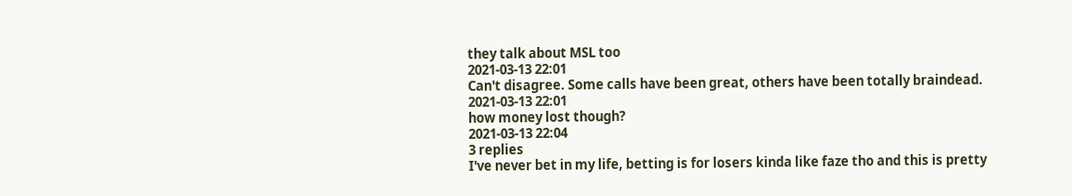they talk about MSL too
2021-03-13 22:01
Can't disagree. Some calls have been great, others have been totally braindead.
2021-03-13 22:01
how money lost though?
2021-03-13 22:04
3 replies
I've never bet in my life, betting is for losers kinda like faze tho and this is pretty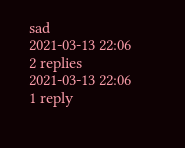sad
2021-03-13 22:06
2 replies
2021-03-13 22:06
1 reply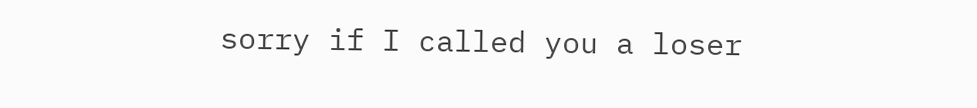sorry if I called you a loser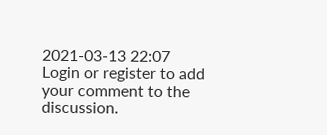2021-03-13 22:07
Login or register to add your comment to the discussion.